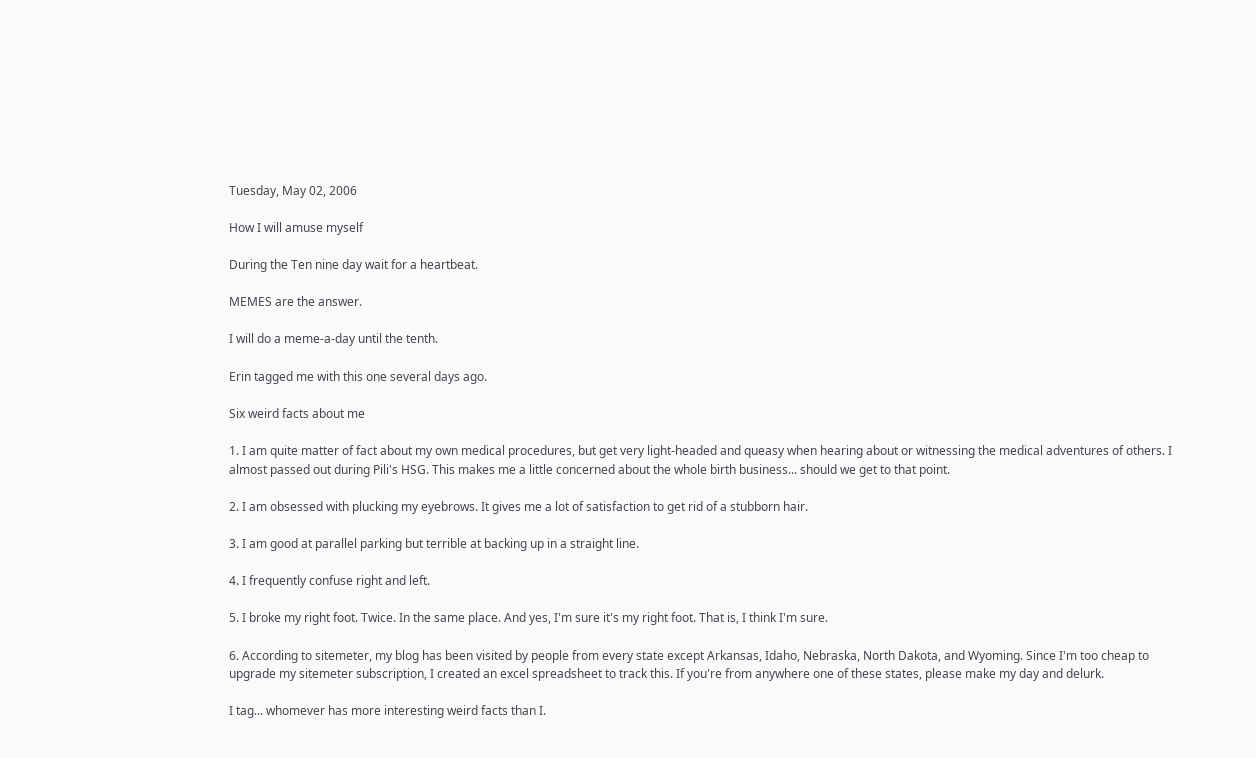Tuesday, May 02, 2006

How I will amuse myself

During the Ten nine day wait for a heartbeat.

MEMES are the answer.

I will do a meme-a-day until the tenth.

Erin tagged me with this one several days ago.

Six weird facts about me

1. I am quite matter of fact about my own medical procedures, but get very light-headed and queasy when hearing about or witnessing the medical adventures of others. I almost passed out during Pili's HSG. This makes me a little concerned about the whole birth business... should we get to that point.

2. I am obsessed with plucking my eyebrows. It gives me a lot of satisfaction to get rid of a stubborn hair.

3. I am good at parallel parking but terrible at backing up in a straight line.

4. I frequently confuse right and left.

5. I broke my right foot. Twice. In the same place. And yes, I'm sure it's my right foot. That is, I think I'm sure.

6. According to sitemeter, my blog has been visited by people from every state except Arkansas, Idaho, Nebraska, North Dakota, and Wyoming. Since I'm too cheap to upgrade my sitemeter subscription, I created an excel spreadsheet to track this. If you're from anywhere one of these states, please make my day and delurk.

I tag... whomever has more interesting weird facts than I.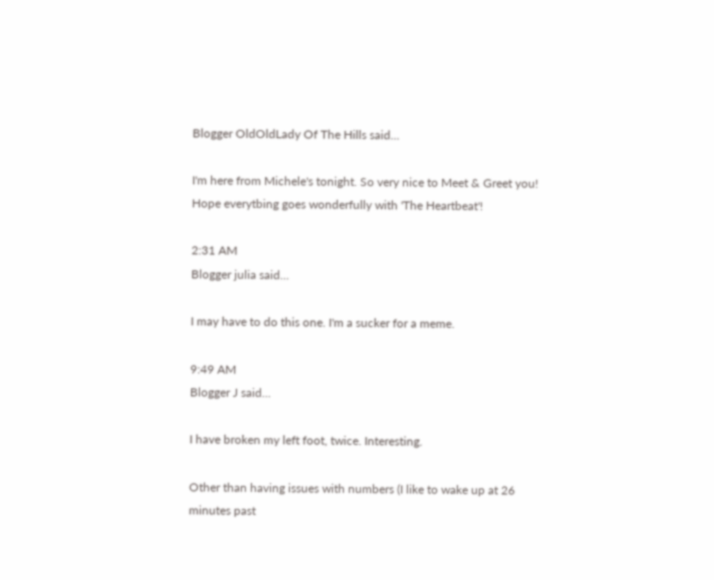Blogger OldOldLady Of The Hills said...

I'm here from Michele's tonight. So very nice to Meet & Greet you! Hope everytbing goes wonderfully with 'The Heartbeat'!

2:31 AM
Blogger julia said...

I may have to do this one. I'm a sucker for a meme.

9:49 AM
Blogger J said...

I have broken my left foot, twice. Interesting.

Other than having issues with numbers (I like to wake up at 26 minutes past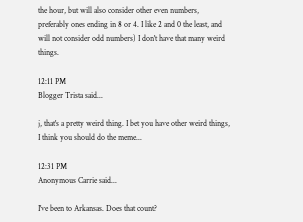the hour, but will also consider other even numbers, preferably ones ending in 8 or 4. I like 2 and 0 the least, and will not consider odd numbers) I don't have that many weird things.

12:11 PM
Blogger Trista said...

j, that's a pretty weird thing. I bet you have other weird things, I think you should do the meme...

12:31 PM
Anonymous Carrie said...

I've been to Arkansas. Does that count?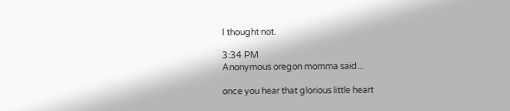I thought not.

3:34 PM
Anonymous oregon momma said...

once you hear that glorious little heart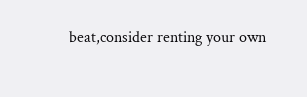beat,consider renting your own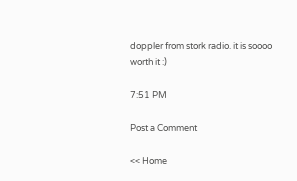doppler from stork radio. it is soooo worth it :)

7:51 PM

Post a Comment

<< Home